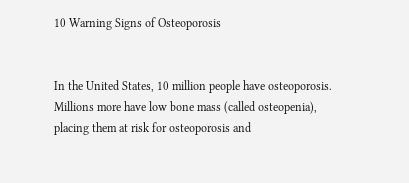10 Warning Signs of Osteoporosis


In the United States, 10 million people have osteoporosis. Millions more have low bone mass (called osteopenia), placing them at risk for osteoporosis and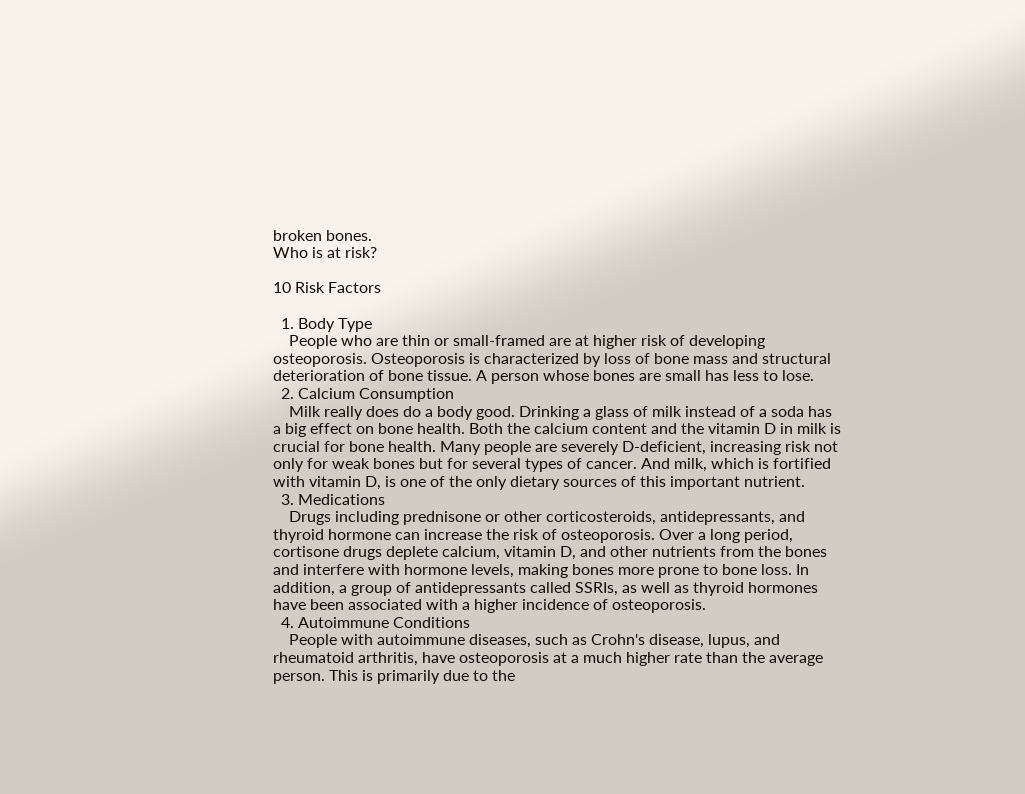broken bones.
Who is at risk?

10 Risk Factors

  1. Body Type
    People who are thin or small-framed are at higher risk of developing osteoporosis. Osteoporosis is characterized by loss of bone mass and structural deterioration of bone tissue. A person whose bones are small has less to lose.
  2. Calcium Consumption
    Milk really does do a body good. Drinking a glass of milk instead of a soda has a big effect on bone health. Both the calcium content and the vitamin D in milk is crucial for bone health. Many people are severely D-deficient, increasing risk not only for weak bones but for several types of cancer. And milk, which is fortified with vitamin D, is one of the only dietary sources of this important nutrient.
  3. Medications
    Drugs including prednisone or other corticosteroids, antidepressants, and thyroid hormone can increase the risk of osteoporosis. Over a long period, cortisone drugs deplete calcium, vitamin D, and other nutrients from the bones and interfere with hormone levels, making bones more prone to bone loss. In addition, a group of antidepressants called SSRIs, as well as thyroid hormones have been associated with a higher incidence of osteoporosis.
  4. Autoimmune Conditions
    People with autoimmune diseases, such as Crohn's disease, lupus, and rheumatoid arthritis, have osteoporosis at a much higher rate than the average person. This is primarily due to the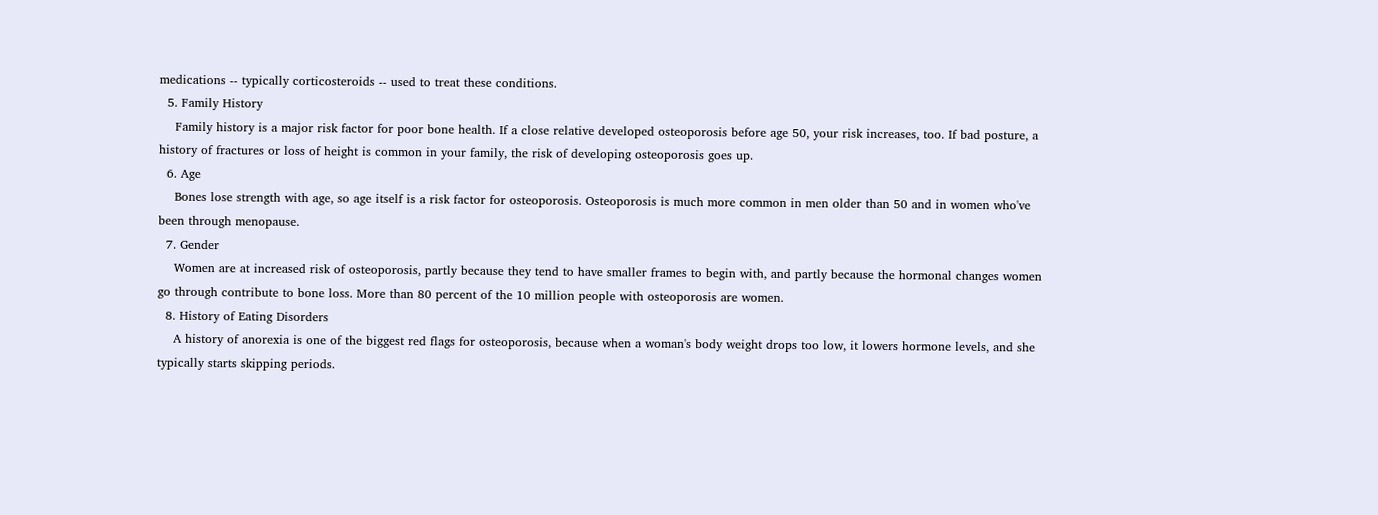medications -- typically corticosteroids -- used to treat these conditions.
  5. Family History
    Family history is a major risk factor for poor bone health. If a close relative developed osteoporosis before age 50, your risk increases, too. If bad posture, a history of fractures or loss of height is common in your family, the risk of developing osteoporosis goes up.
  6. Age
    Bones lose strength with age, so age itself is a risk factor for osteoporosis. Osteoporosis is much more common in men older than 50 and in women who've been through menopause.
  7. Gender
    Women are at increased risk of osteoporosis, partly because they tend to have smaller frames to begin with, and partly because the hormonal changes women go through contribute to bone loss. More than 80 percent of the 10 million people with osteoporosis are women.
  8. History of Eating Disorders
    A history of anorexia is one of the biggest red flags for osteoporosis, because when a woman's body weight drops too low, it lowers hormone levels, and she typically starts skipping periods.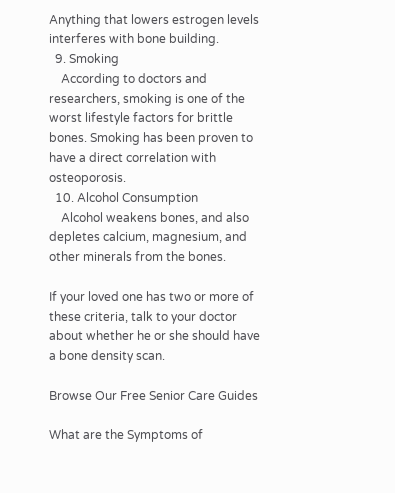Anything that lowers estrogen levels interferes with bone building.
  9. Smoking
    According to doctors and researchers, smoking is one of the worst lifestyle factors for brittle bones. Smoking has been proven to have a direct correlation with osteoporosis.
  10. Alcohol Consumption
    Alcohol weakens bones, and also depletes calcium, magnesium, and other minerals from the bones.

If your loved one has two or more of these criteria, talk to your doctor about whether he or she should have a bone density scan.

Browse Our Free Senior Care Guides

What are the Symptoms of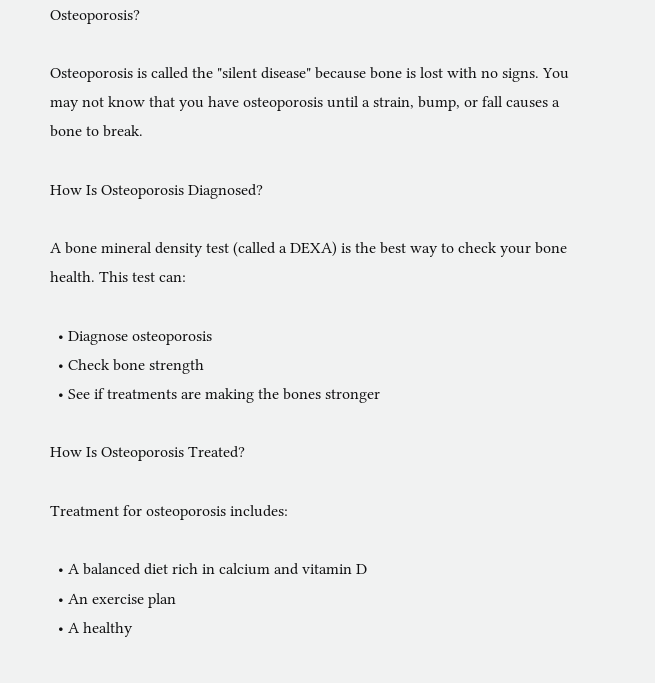Osteoporosis?

Osteoporosis is called the "silent disease" because bone is lost with no signs. You may not know that you have osteoporosis until a strain, bump, or fall causes a bone to break.

How Is Osteoporosis Diagnosed?

A bone mineral density test (called a DEXA) is the best way to check your bone health. This test can:

  • Diagnose osteoporosis
  • Check bone strength
  • See if treatments are making the bones stronger

How Is Osteoporosis Treated?

Treatment for osteoporosis includes:

  • A balanced diet rich in calcium and vitamin D
  • An exercise plan
  • A healthy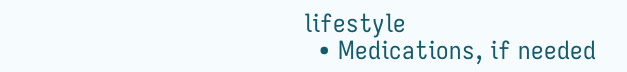lifestyle
  • Medications, if needed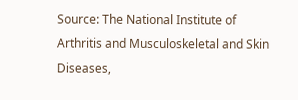Source: The National Institute of Arthritis and Musculoskeletal and Skin Diseases,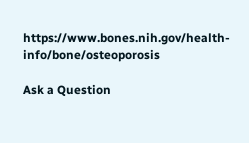https://www.bones.nih.gov/health-info/bone/osteoporosis

Ask a Question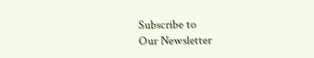Subscribe to
Our Newsletter